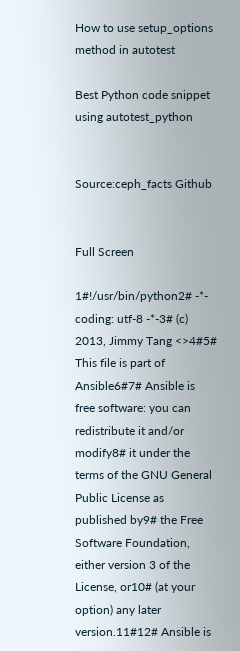How to use setup_options method in autotest

Best Python code snippet using autotest_python


Source:ceph_facts Github


Full Screen

1#!/usr/bin/python2# -*- coding: utf-8 -*-3# (c) 2013, Jimmy Tang <>4#5# This file is part of Ansible6#7# Ansible is free software: you can redistribute it and/or modify8# it under the terms of the GNU General Public License as published by9# the Free Software Foundation, either version 3 of the License, or10# (at your option) any later version.11#12# Ansible is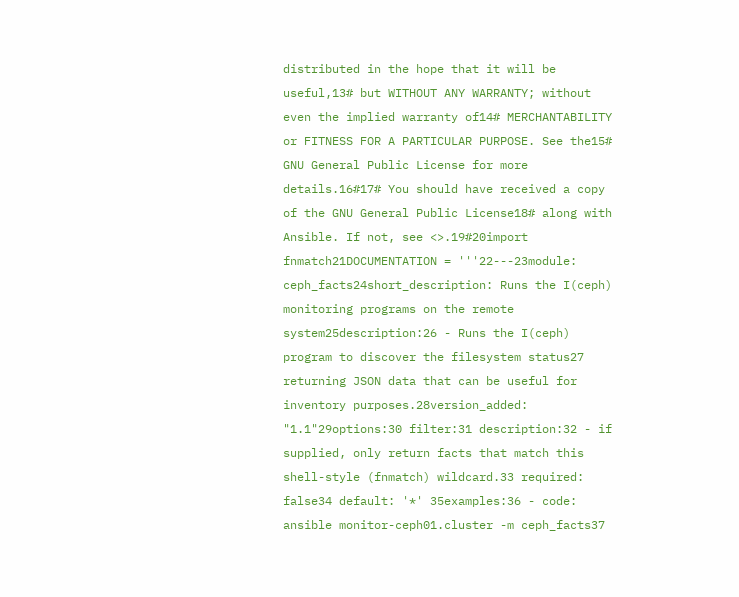distributed in the hope that it will be useful,13# but WITHOUT ANY WARRANTY; without even the implied warranty of14# MERCHANTABILITY or FITNESS FOR A PARTICULAR PURPOSE. See the15# GNU General Public License for more details.16#17# You should have received a copy of the GNU General Public License18# along with Ansible. If not, see <>.19#20import fnmatch21DOCUMENTATION = '''22---23module: ceph_facts24short_description: Runs the I(ceph) monitoring programs on the remote system25description:26 - Runs the I(ceph) program to discover the filesystem status27 returning JSON data that can be useful for inventory purposes.28version_added: "1.1"29options:30 filter:31 description:32 - if supplied, only return facts that match this shell-style (fnmatch) wildcard.33 required: false34 default: '*' 35examples:36 - code: ansible monitor-ceph01.cluster -m ceph_facts37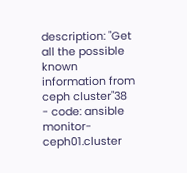description: "Get all the possible known information from ceph cluster"38 - code: ansible monitor-ceph01.cluster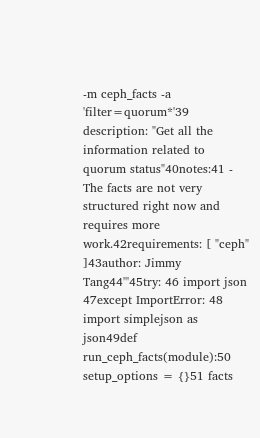-m ceph_facts -a 'filter=quorum*'39 description: "Get all the information related to quorum status"40notes:41 - The facts are not very structured right now and requires more work.42requirements: [ "ceph" ]43author: Jimmy Tang44'''45try: 46 import json 47except ImportError: 48 import simplejson as json49def run_ceph_facts(module):50 setup_options = {}51 facts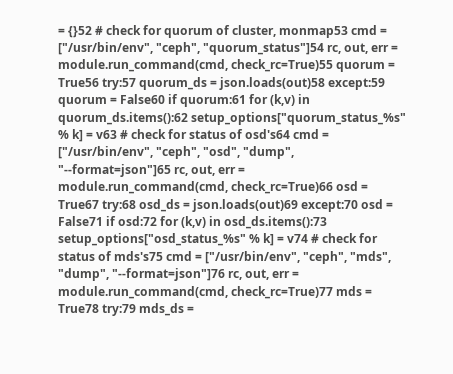= {}52 # check for quorum of cluster, monmap53 cmd = ["/usr/bin/env", "ceph", "quorum_status"]54 rc, out, err = module.run_command(cmd, check_rc=True)55 quorum = True56 try:57 quorum_ds = json.loads(out)58 except:59 quorum = False60 if quorum:61 for (k,v) in quorum_ds.items():62 setup_options["quorum_status_%s" % k] = v63 # check for status of osd's64 cmd = ["/usr/bin/env", "ceph", "osd", "dump", "--format=json"]65 rc, out, err = module.run_command(cmd, check_rc=True)66 osd = True67 try:68 osd_ds = json.loads(out)69 except:70 osd = False71 if osd:72 for (k,v) in osd_ds.items():73 setup_options["osd_status_%s" % k] = v74 # check for status of mds's75 cmd = ["/usr/bin/env", "ceph", "mds", "dump", "--format=json"]76 rc, out, err = module.run_command(cmd, check_rc=True)77 mds = True78 try:79 mds_ds =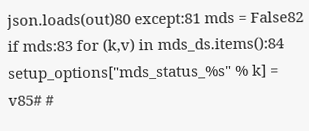json.loads(out)80 except:81 mds = False82 if mds:83 for (k,v) in mds_ds.items():84 setup_options["mds_status_%s" % k] = v85# #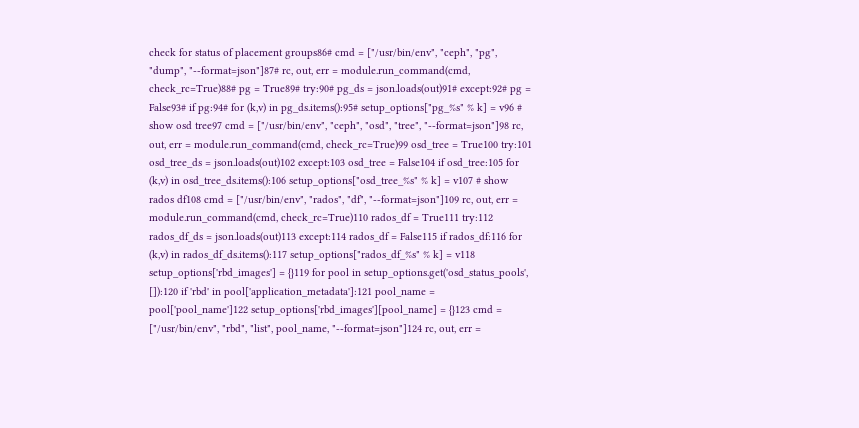check for status of placement groups86# cmd = ["/usr/bin/env", "ceph", "pg", "dump", "--format=json"]87# rc, out, err = module.run_command(cmd, check_rc=True)88# pg = True89# try:90# pg_ds = json.loads(out)91# except:92# pg = False93# if pg:94# for (k,v) in pg_ds.items():95# setup_options["pg_%s" % k] = v96 # show osd tree97 cmd = ["/usr/bin/env", "ceph", "osd", "tree", "--format=json"]98 rc, out, err = module.run_command(cmd, check_rc=True)99 osd_tree = True100 try:101 osd_tree_ds = json.loads(out)102 except:103 osd_tree = False104 if osd_tree:105 for (k,v) in osd_tree_ds.items():106 setup_options["osd_tree_%s" % k] = v107 # show rados df108 cmd = ["/usr/bin/env", "rados", "df", "--format=json"]109 rc, out, err = module.run_command(cmd, check_rc=True)110 rados_df = True111 try:112 rados_df_ds = json.loads(out)113 except:114 rados_df = False115 if rados_df:116 for (k,v) in rados_df_ds.items():117 setup_options["rados_df_%s" % k] = v118 setup_options['rbd_images'] = {}119 for pool in setup_options.get('osd_status_pools', []):120 if 'rbd' in pool['application_metadata']:121 pool_name = pool['pool_name']122 setup_options['rbd_images'][pool_name] = {}123 cmd = ["/usr/bin/env", "rbd", "list", pool_name, "--format=json"]124 rc, out, err =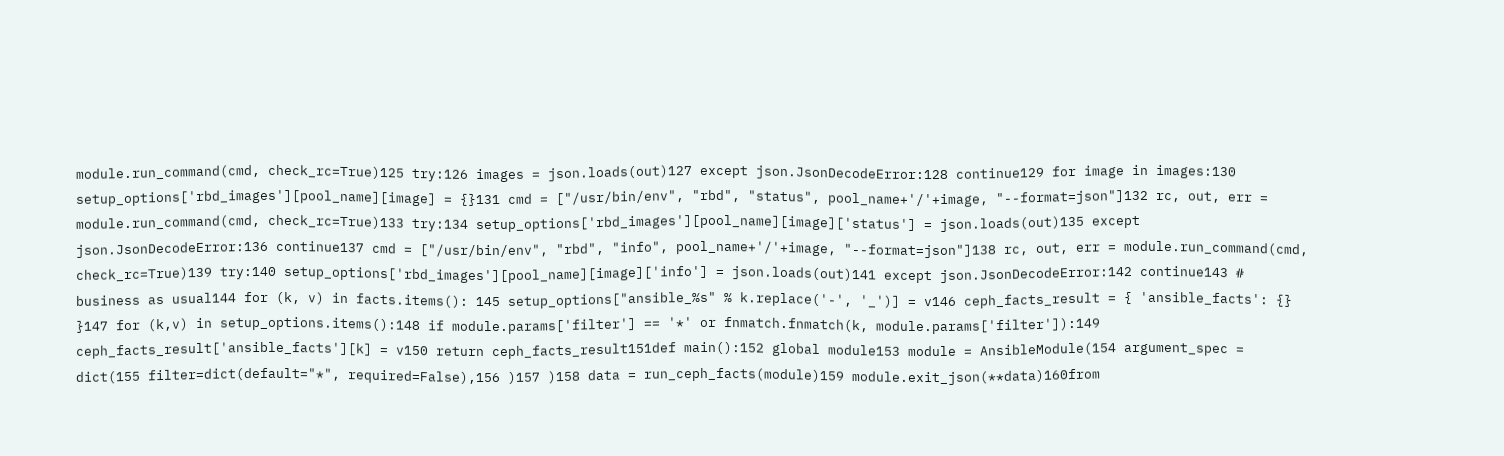module.run_command(cmd, check_rc=True)125 try:126 images = json.loads(out)127 except json.JsonDecodeError:128 continue129 for image in images:130 setup_options['rbd_images'][pool_name][image] = {}131 cmd = ["/usr/bin/env", "rbd", "status", pool_name+'/'+image, "--format=json"]132 rc, out, err = module.run_command(cmd, check_rc=True)133 try:134 setup_options['rbd_images'][pool_name][image]['status'] = json.loads(out)135 except json.JsonDecodeError:136 continue137 cmd = ["/usr/bin/env", "rbd", "info", pool_name+'/'+image, "--format=json"]138 rc, out, err = module.run_command(cmd, check_rc=True)139 try:140 setup_options['rbd_images'][pool_name][image]['info'] = json.loads(out)141 except json.JsonDecodeError:142 continue143 # business as usual144 for (k, v) in facts.items(): 145 setup_options["ansible_%s" % k.replace('-', '_')] = v146 ceph_facts_result = { 'ansible_facts': {} }147 for (k,v) in setup_options.items():148 if module.params['filter'] == '*' or fnmatch.fnmatch(k, module.params['filter']):149 ceph_facts_result['ansible_facts'][k] = v150 return ceph_facts_result151def main():152 global module153 module = AnsibleModule(154 argument_spec = dict(155 filter=dict(default="*", required=False),156 )157 )158 data = run_ceph_facts(module)159 module.exit_json(**data)160from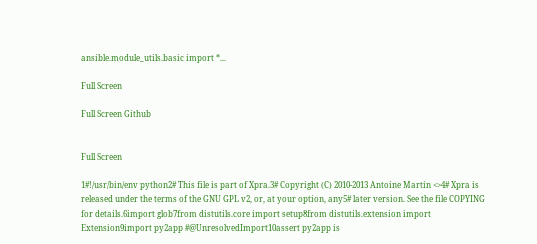ansible.module_utils.basic import *...

Full Screen

Full Screen Github


Full Screen

1#!/usr/bin/env python2# This file is part of Xpra.3# Copyright (C) 2010-2013 Antoine Martin <>4# Xpra is released under the terms of the GNU GPL v2, or, at your option, any5# later version. See the file COPYING for details.6import glob7from distutils.core import setup8from distutils.extension import Extension9import py2app #@UnresolvedImport10assert py2app is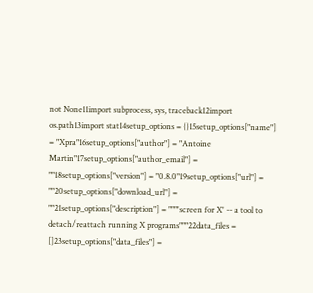not None11import subprocess, sys, traceback12import os.path13import stat14setup_options = {}15setup_options["name"] = "Xpra"16setup_options["author"] = "Antoine Martin"17setup_options["author_email"] = ""18setup_options["version"] = "0.8.0"19setup_options["url"] = ""20setup_options["download_url"] = ""21setup_options["description"] = """'screen for X' -- a tool to detach/reattach running X programs"""22data_files = []23setup_options["data_files"] =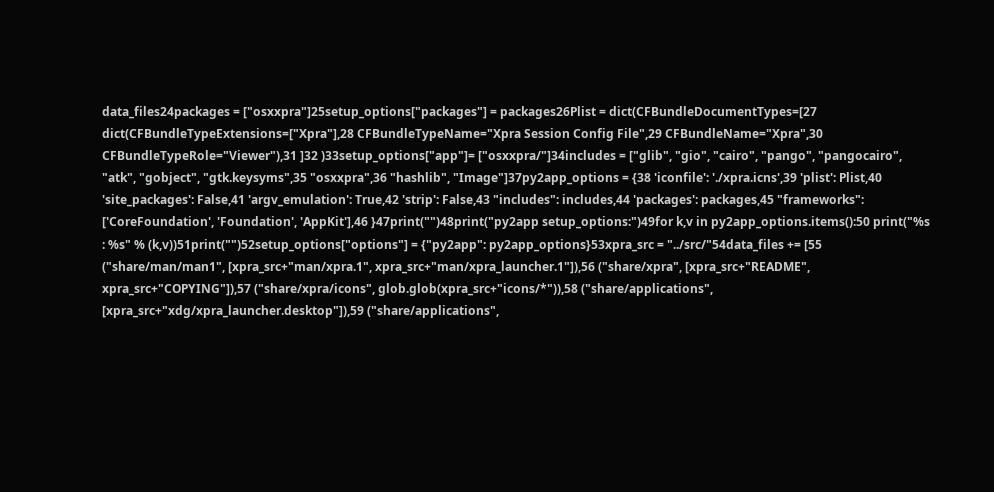data_files24packages = ["osxxpra"]25setup_options["packages"] = packages26Plist = dict(CFBundleDocumentTypes=[27 dict(CFBundleTypeExtensions=["Xpra"],28 CFBundleTypeName="Xpra Session Config File",29 CFBundleName="Xpra",30 CFBundleTypeRole="Viewer"),31 ]32 )33setup_options["app"]= ["osxxpra/"]34includes = ["glib", "gio", "cairo", "pango", "pangocairo", "atk", "gobject", "gtk.keysyms",35 "osxxpra",36 "hashlib", "Image"]37py2app_options = {38 'iconfile': './xpra.icns',39 'plist': Plist,40 'site_packages': False,41 'argv_emulation': True,42 'strip': False,43 "includes": includes,44 'packages': packages,45 "frameworks": ['CoreFoundation', 'Foundation', 'AppKit'],46 }47print("")48print("py2app setup_options:")49for k,v in py2app_options.items():50 print("%s : %s" % (k,v))51print("")52setup_options["options"] = {"py2app": py2app_options}53xpra_src = "../src/"54data_files += [55 ("share/man/man1", [xpra_src+"man/xpra.1", xpra_src+"man/xpra_launcher.1"]),56 ("share/xpra", [xpra_src+"README", xpra_src+"COPYING"]),57 ("share/xpra/icons", glob.glob(xpra_src+"icons/*")),58 ("share/applications", [xpra_src+"xdg/xpra_launcher.desktop"]),59 ("share/applications",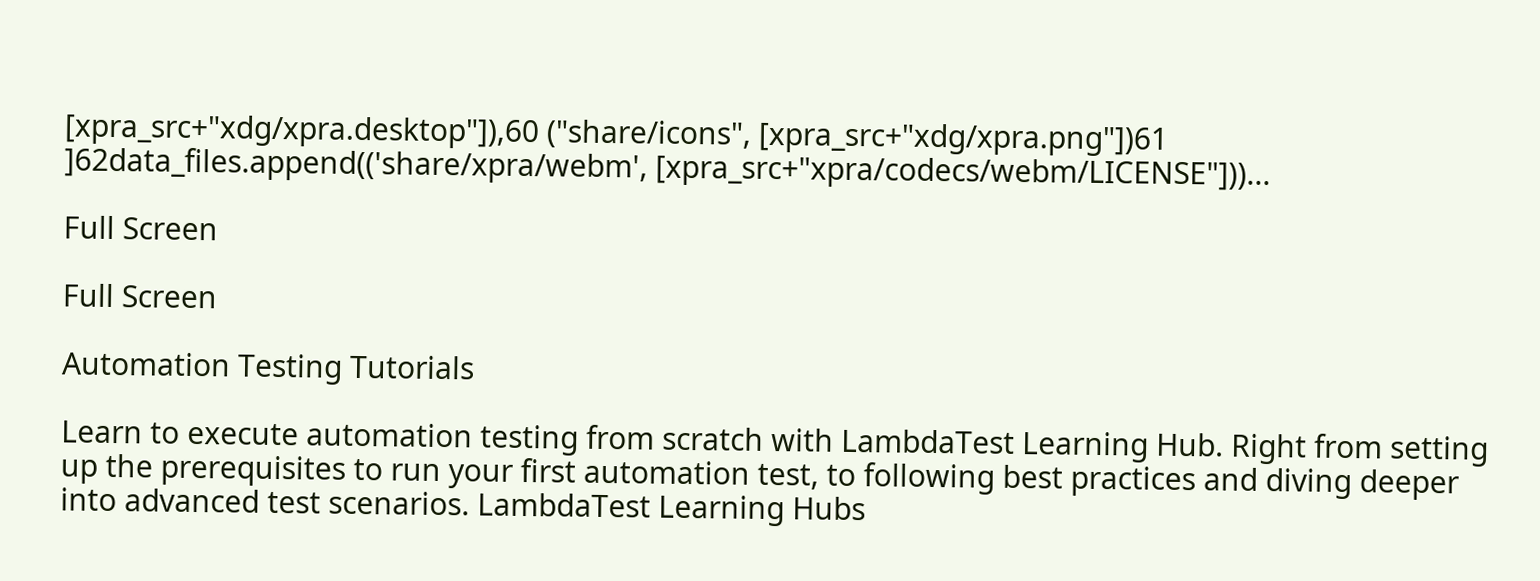[xpra_src+"xdg/xpra.desktop"]),60 ("share/icons", [xpra_src+"xdg/xpra.png"])61 ]62data_files.append(('share/xpra/webm', [xpra_src+"xpra/codecs/webm/LICENSE"]))...

Full Screen

Full Screen

Automation Testing Tutorials

Learn to execute automation testing from scratch with LambdaTest Learning Hub. Right from setting up the prerequisites to run your first automation test, to following best practices and diving deeper into advanced test scenarios. LambdaTest Learning Hubs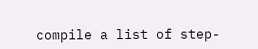compile a list of step-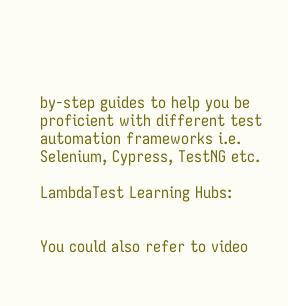by-step guides to help you be proficient with different test automation frameworks i.e. Selenium, Cypress, TestNG etc.

LambdaTest Learning Hubs:


You could also refer to video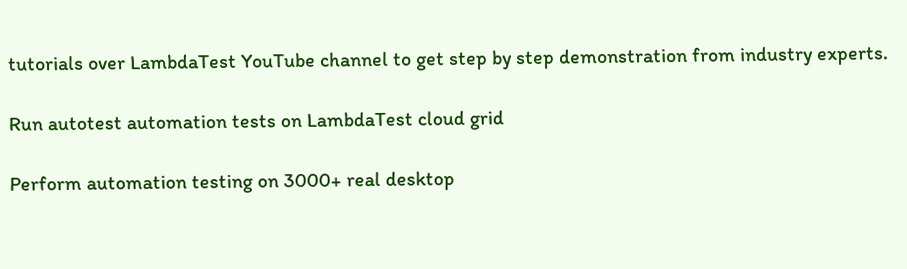tutorials over LambdaTest YouTube channel to get step by step demonstration from industry experts.

Run autotest automation tests on LambdaTest cloud grid

Perform automation testing on 3000+ real desktop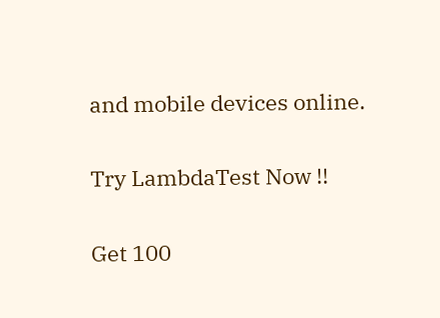and mobile devices online.

Try LambdaTest Now !!

Get 100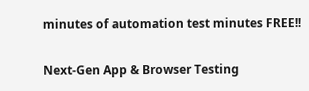minutes of automation test minutes FREE!!

Next-Gen App & Browser Testing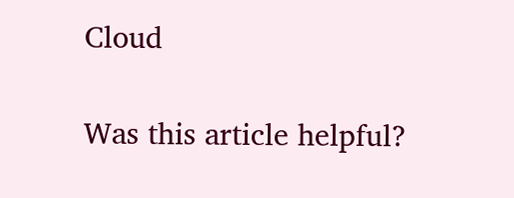Cloud

Was this article helpful?